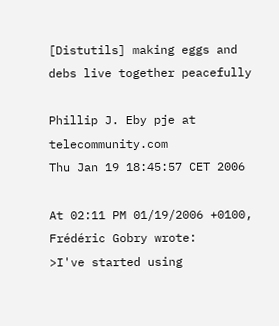[Distutils] making eggs and debs live together peacefully

Phillip J. Eby pje at telecommunity.com
Thu Jan 19 18:45:57 CET 2006

At 02:11 PM 01/19/2006 +0100, Frédéric Gobry wrote:
>I've started using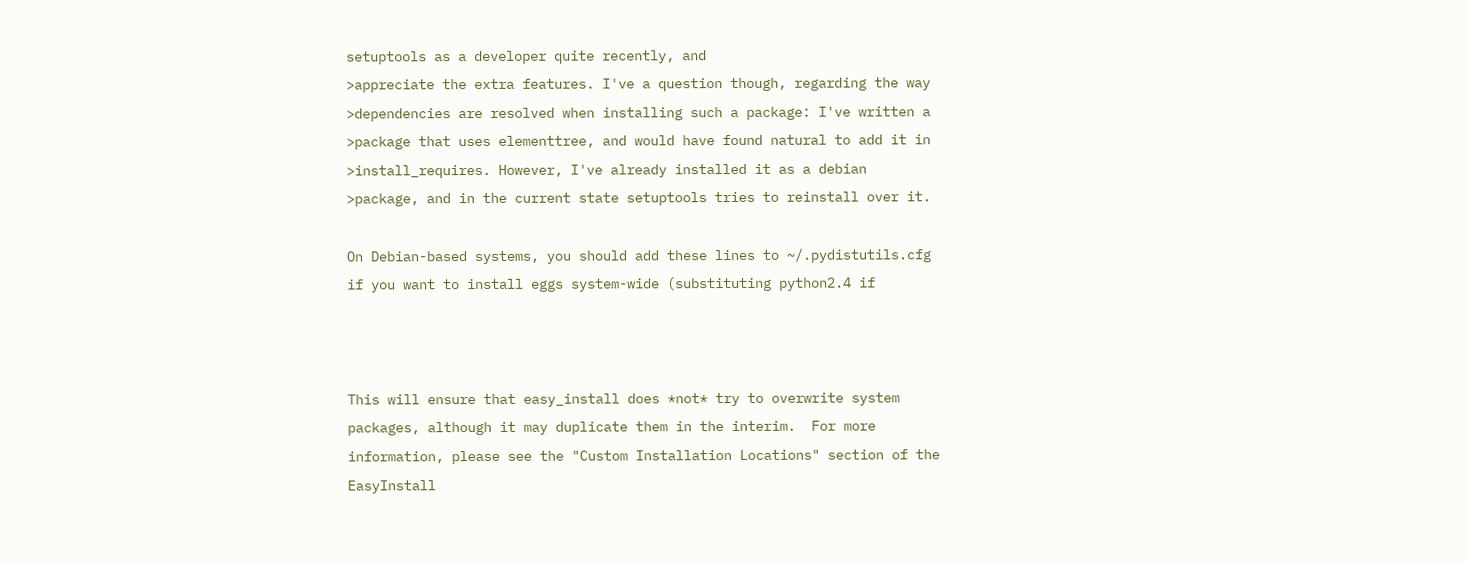setuptools as a developer quite recently, and
>appreciate the extra features. I've a question though, regarding the way
>dependencies are resolved when installing such a package: I've written a
>package that uses elementtree, and would have found natural to add it in
>install_requires. However, I've already installed it as a debian
>package, and in the current state setuptools tries to reinstall over it.

On Debian-based systems, you should add these lines to ~/.pydistutils.cfg
if you want to install eggs system-wide (substituting python2.4 if



This will ensure that easy_install does *not* try to overwrite system
packages, although it may duplicate them in the interim.  For more
information, please see the "Custom Installation Locations" section of the
EasyInstall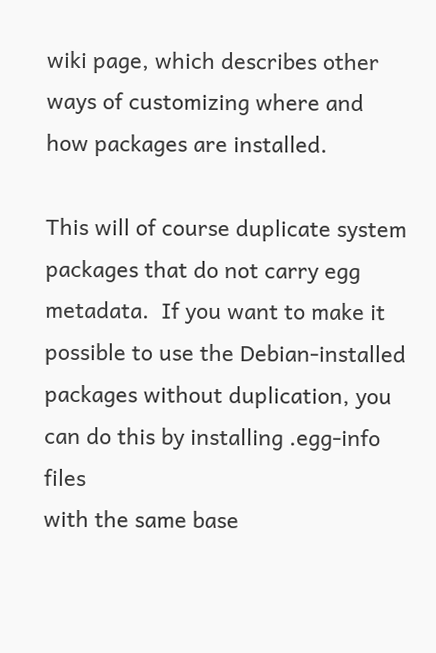wiki page, which describes other ways of customizing where and
how packages are installed.

This will of course duplicate system packages that do not carry egg
metadata.  If you want to make it possible to use the Debian-installed
packages without duplication, you can do this by installing .egg-info files
with the same base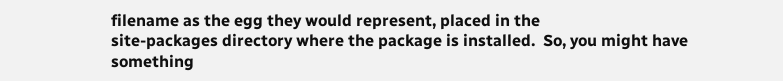filename as the egg they would represent, placed in the
site-packages directory where the package is installed.  So, you might have
something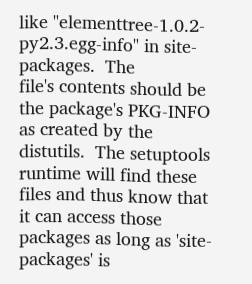like "elementtree-1.0.2-py2.3.egg-info" in site-packages.  The
file's contents should be the package's PKG-INFO as created by the
distutils.  The setuptools runtime will find these files and thus know that
it can access those packages as long as 'site-packages' is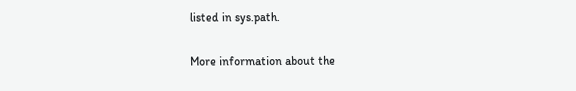listed in sys.path.

More information about the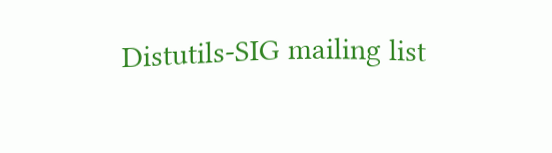Distutils-SIG mailing list